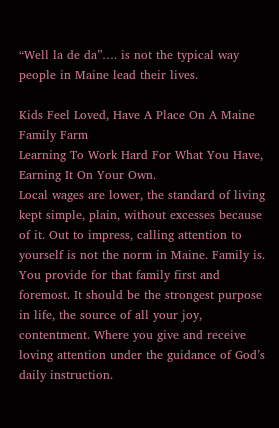“Well la de da”…. is not the typical way people in Maine lead their lives.

Kids Feel Loved, Have A Place On A Maine Family Farm
Learning To Work Hard For What You Have, Earning It On Your Own.
Local wages are lower, the standard of living kept simple, plain, without excesses because of it. Out to impress, calling attention to yourself is not the norm in Maine. Family is. You provide for that family first and foremost. It should be the strongest purpose in life, the source of all your joy, contentment. Where you give and receive loving attention under the guidance of God’s daily instruction.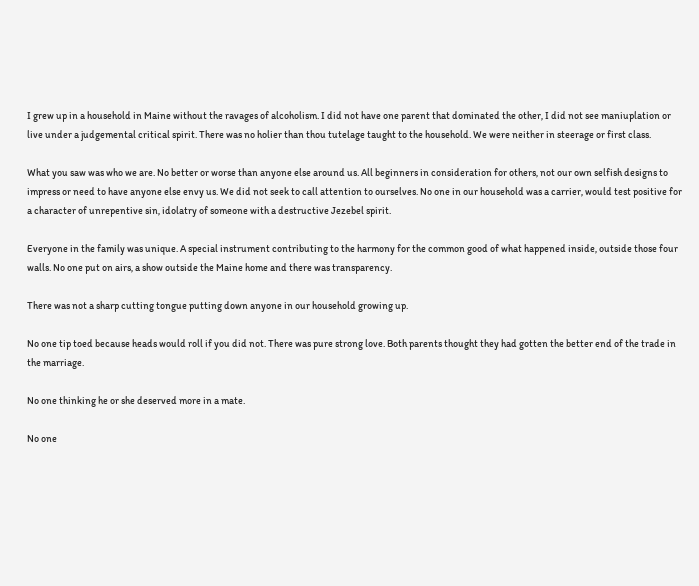I grew up in a household in Maine without the ravages of alcoholism. I did not have one parent that dominated the other, I did not see maniuplation or live under a judgemental critical spirit. There was no holier than thou tutelage taught to the household. We were neither in steerage or first class.

What you saw was who we are. No better or worse than anyone else around us. All beginners in consideration for others, not our own selfish designs to impress or need to have anyone else envy us. We did not seek to call attention to ourselves. No one in our household was a carrier, would test positive for a character of unrepentive sin, idolatry of someone with a destructive Jezebel spirit.

Everyone in the family was unique. A special instrument contributing to the harmony for the common good of what happened inside, outside those four walls. No one put on airs, a show outside the Maine home and there was transparency.

There was not a sharp cutting tongue putting down anyone in our household growing up.

No one tip toed because heads would roll if you did not. There was pure strong love. Both parents thought they had gotten the better end of the trade in the marriage.

No one thinking he or she deserved more in a mate.

No one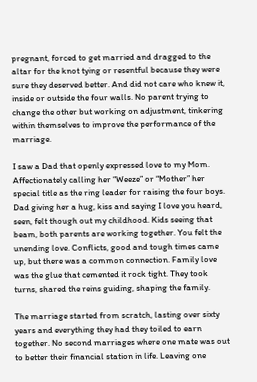pregnant, forced to get married and dragged to the altar for the knot tying or resentful because they were sure they deserved better. And did not care who knew it, inside or outside the four walls. No parent trying to change the other but working on adjustment, tinkering within themselves to improve the performance of the marriage.

I saw a Dad that openly expressed love to my Mom. Affectionately calling her “Weeze” or “Mother” her special title as the ring leader for raising the four boys. Dad giving her a hug, kiss and saying I love you heard, seen, felt though out my childhood. Kids seeing that beam, both parents are working together. You felt the unending love. Conflicts, good and tough times came up, but there was a common connection. Family love was the glue that cemented it rock tight. They took turns, shared the reins guiding, shaping the family.

The marriage started from scratch, lasting over sixty years and everything they had they toiled to earn together. No second marriages where one mate was out to better their financial station in life. Leaving one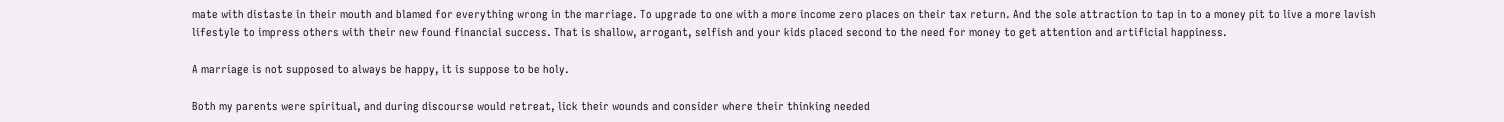mate with distaste in their mouth and blamed for everything wrong in the marriage. To upgrade to one with a more income zero places on their tax return. And the sole attraction to tap in to a money pit to live a more lavish lifestyle to impress others with their new found financial success. That is shallow, arrogant, selfish and your kids placed second to the need for money to get attention and artificial happiness.

A marriage is not supposed to always be happy, it is suppose to be holy.

Both my parents were spiritual, and during discourse would retreat, lick their wounds and consider where their thinking needed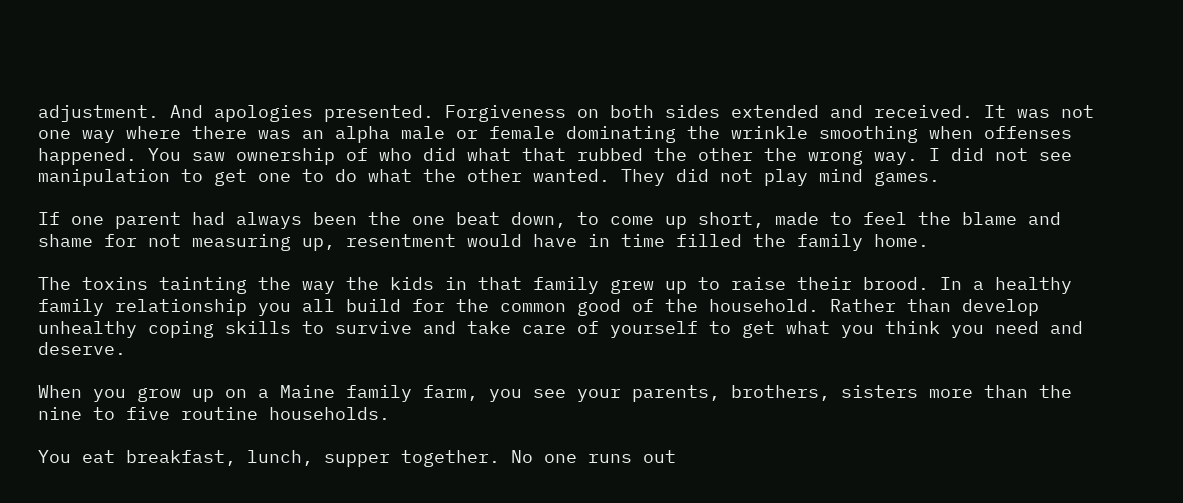adjustment. And apologies presented. Forgiveness on both sides extended and received. It was not one way where there was an alpha male or female dominating the wrinkle smoothing when offenses happened. You saw ownership of who did what that rubbed the other the wrong way. I did not see manipulation to get one to do what the other wanted. They did not play mind games.

If one parent had always been the one beat down, to come up short, made to feel the blame and shame for not measuring up, resentment would have in time filled the family home.

The toxins tainting the way the kids in that family grew up to raise their brood. In a healthy family relationship you all build for the common good of the household. Rather than develop unhealthy coping skills to survive and take care of yourself to get what you think you need and deserve.

When you grow up on a Maine family farm, you see your parents, brothers, sisters more than the nine to five routine households.

You eat breakfast, lunch, supper together. No one runs out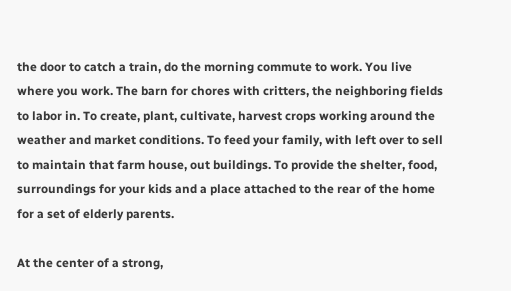the door to catch a train, do the morning commute to work. You live where you work. The barn for chores with critters, the neighboring fields to labor in. To create, plant, cultivate, harvest crops working around the weather and market conditions. To feed your family, with left over to sell to maintain that farm house, out buildings. To provide the shelter, food, surroundings for your kids and a place attached to the rear of the home for a set of elderly parents.

At the center of a strong,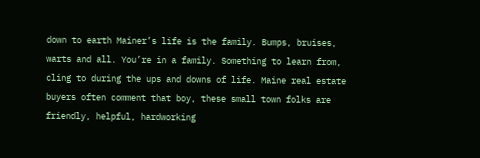down to earth Mainer’s life is the family. Bumps, bruises, warts and all. You’re in a family. Something to learn from, cling to during the ups and downs of life. Maine real estate buyers often comment that boy, these small town folks are friendly, helpful, hardworking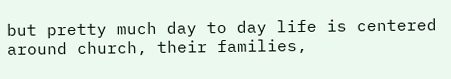but pretty much day to day life is centered around church, their families,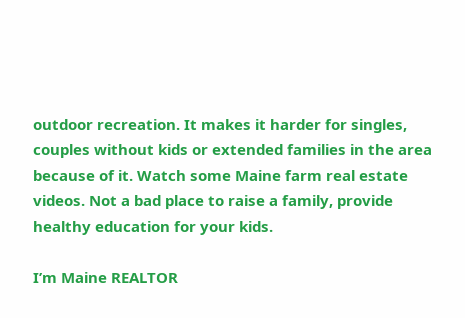outdoor recreation. It makes it harder for singles, couples without kids or extended families in the area because of it. Watch some Maine farm real estate videos. Not a bad place to raise a family, provide healthy education for your kids.

I’m Maine REALTOR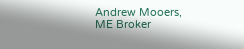Andrew Mooers, ME Broker